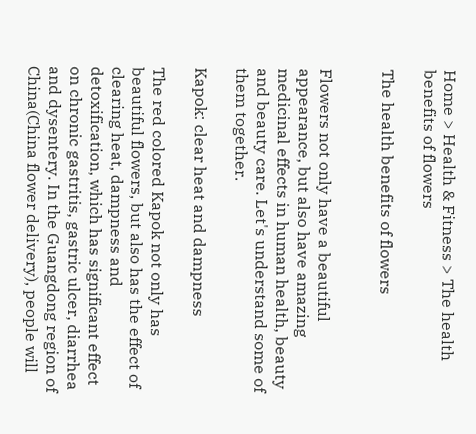Home > Health & Fitness > The health benefits of flowers

The health benefits of flowers


Flowers not only have a beautiful appearance, but also have amazing medicinal effects in human health, beauty and beauty care. Let's understand some of them together.

Kapok: clear heat and dampness

The red colored Kapok not only has beautiful flowers, but also has the effect of clearing heat, dampness and detoxification, which has significant effect on chronic gastritis, gastric ulcer, diarrhea and dysentery. In the Guangdong region of China(China flower delivery), people will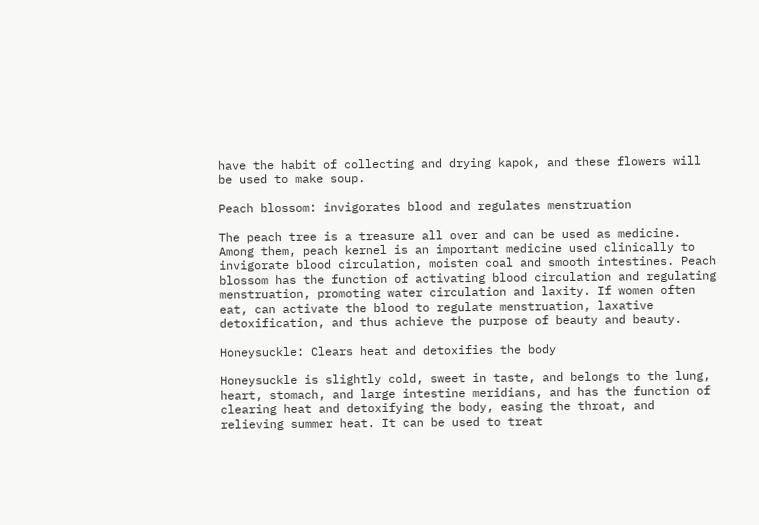have the habit of collecting and drying kapok, and these flowers will be used to make soup.

Peach blossom: invigorates blood and regulates menstruation

The peach tree is a treasure all over and can be used as medicine. Among them, peach kernel is an important medicine used clinically to invigorate blood circulation, moisten coal and smooth intestines. Peach blossom has the function of activating blood circulation and regulating menstruation, promoting water circulation and laxity. If women often eat, can activate the blood to regulate menstruation, laxative detoxification, and thus achieve the purpose of beauty and beauty.

Honeysuckle: Clears heat and detoxifies the body

Honeysuckle is slightly cold, sweet in taste, and belongs to the lung, heart, stomach, and large intestine meridians, and has the function of clearing heat and detoxifying the body, easing the throat, and relieving summer heat. It can be used to treat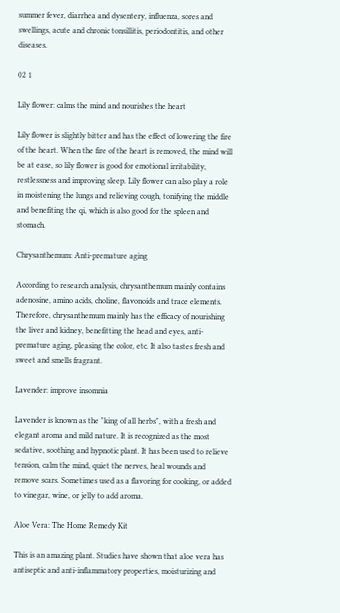summer fever, diarrhea and dysentery, influenza, sores and swellings, acute and chronic tonsillitis, periodontitis, and other diseases.

02 1

Lily flower: calms the mind and nourishes the heart

Lily flower is slightly bitter and has the effect of lowering the fire of the heart. When the fire of the heart is removed, the mind will be at ease, so lily flower is good for emotional irritability, restlessness and improving sleep. Lily flower can also play a role in moistening the lungs and relieving cough, tonifying the middle and benefiting the qi, which is also good for the spleen and stomach.

Chrysanthemum: Anti-premature aging

According to research analysis, chrysanthemum mainly contains adenosine, amino acids, choline, flavonoids and trace elements. Therefore, chrysanthemum mainly has the efficacy of nourishing the liver and kidney, benefitting the head and eyes, anti-premature aging, pleasing the color, etc. It also tastes fresh and sweet and smells fragrant.

Lavender: improve insomnia

Lavender is known as the "king of all herbs", with a fresh and elegant aroma and mild nature. It is recognized as the most sedative, soothing and hypnotic plant. It has been used to relieve tension, calm the mind, quiet the nerves, heal wounds and remove scars. Sometimes used as a flavoring for cooking, or added to vinegar, wine, or jelly to add aroma.

Aloe Vera: The Home Remedy Kit

This is an amazing plant. Studies have shown that aloe vera has antiseptic and anti-inflammatory properties, moisturizing and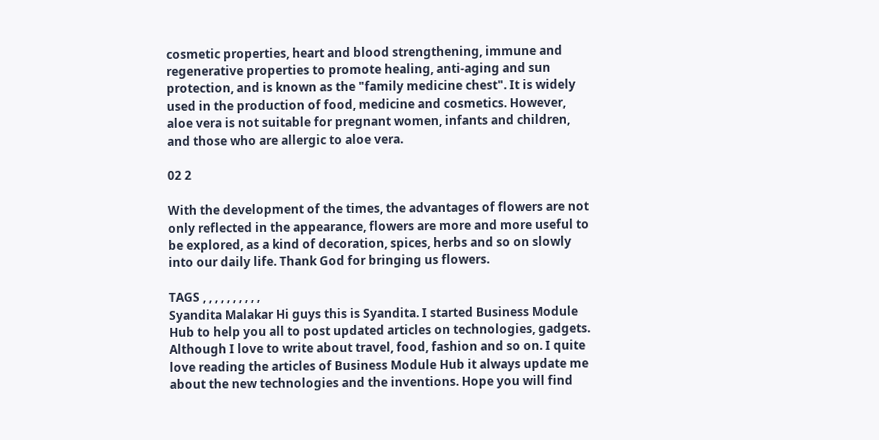cosmetic properties, heart and blood strengthening, immune and regenerative properties to promote healing, anti-aging and sun protection, and is known as the "family medicine chest". It is widely used in the production of food, medicine and cosmetics. However, aloe vera is not suitable for pregnant women, infants and children, and those who are allergic to aloe vera.

02 2

With the development of the times, the advantages of flowers are not only reflected in the appearance, flowers are more and more useful to be explored, as a kind of decoration, spices, herbs and so on slowly into our daily life. Thank God for bringing us flowers.

TAGS , , , , , , , , , ,
Syandita Malakar Hi guys this is Syandita. I started Business Module Hub to help you all to post updated articles on technologies, gadgets. Although I love to write about travel, food, fashion and so on. I quite love reading the articles of Business Module Hub it always update me about the new technologies and the inventions. Hope you will find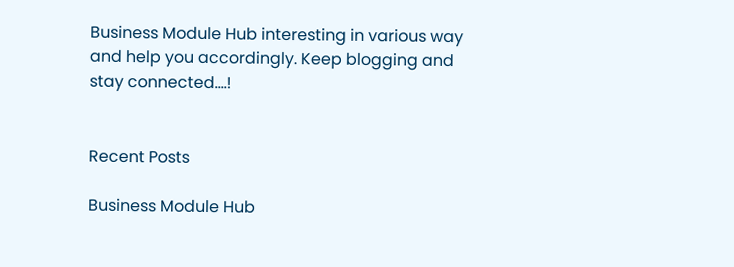Business Module Hub interesting in various way and help you accordingly. Keep blogging and stay connected....!


Recent Posts

Business Module Hub